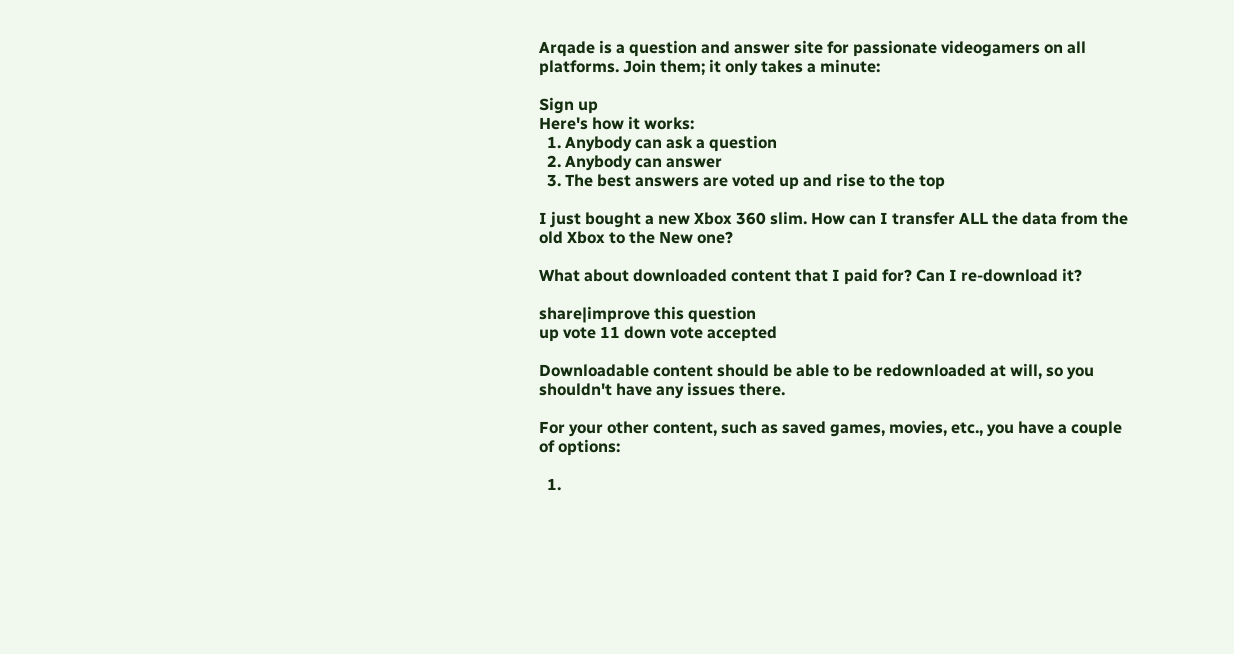Arqade is a question and answer site for passionate videogamers on all platforms. Join them; it only takes a minute:

Sign up
Here's how it works:
  1. Anybody can ask a question
  2. Anybody can answer
  3. The best answers are voted up and rise to the top

I just bought a new Xbox 360 slim. How can I transfer ALL the data from the old Xbox to the New one?

What about downloaded content that I paid for? Can I re-download it?

share|improve this question
up vote 11 down vote accepted

Downloadable content should be able to be redownloaded at will, so you shouldn't have any issues there.

For your other content, such as saved games, movies, etc., you have a couple of options:

  1.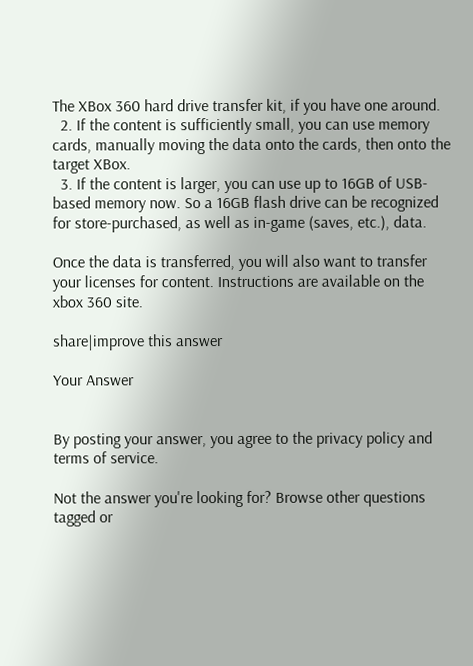The XBox 360 hard drive transfer kit, if you have one around.
  2. If the content is sufficiently small, you can use memory cards, manually moving the data onto the cards, then onto the target XBox.
  3. If the content is larger, you can use up to 16GB of USB-based memory now. So a 16GB flash drive can be recognized for store-purchased, as well as in-game (saves, etc.), data.

Once the data is transferred, you will also want to transfer your licenses for content. Instructions are available on the xbox 360 site.

share|improve this answer

Your Answer


By posting your answer, you agree to the privacy policy and terms of service.

Not the answer you're looking for? Browse other questions tagged or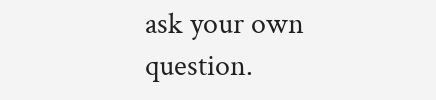ask your own question.